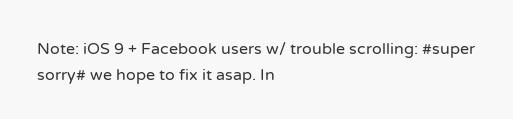Note: iOS 9 + Facebook users w/ trouble scrolling: #super sorry# we hope to fix it asap. In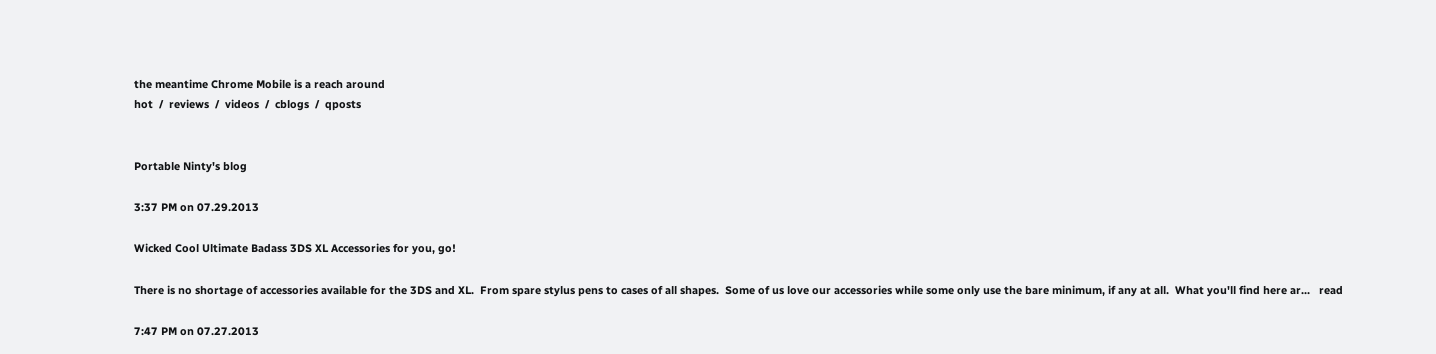the meantime Chrome Mobile is a reach around
hot  /  reviews  /  videos  /  cblogs  /  qposts


Portable Ninty's blog

3:37 PM on 07.29.2013

Wicked Cool Ultimate Badass 3DS XL Accessories for you, go!

There is no shortage of accessories available for the 3DS and XL.  From spare stylus pens to cases of all shapes.  Some of us love our accessories while some only use the bare minimum, if any at all.  What you'll find here ar...   read

7:47 PM on 07.27.2013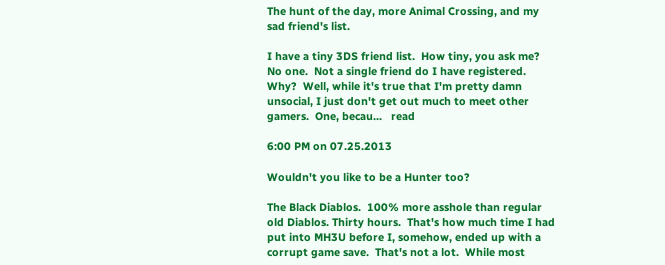The hunt of the day, more Animal Crossing, and my sad friend's list.

I have a tiny 3DS friend list.  How tiny, you ask me?  No one.  Not a single friend do I have registered.  Why?  Well, while it's true that I'm pretty damn unsocial, I just don't get out much to meet other gamers.  One, becau...   read

6:00 PM on 07.25.2013

Wouldn't you like to be a Hunter too?

The Black Diablos.  100% more asshole than regular old Diablos. Thirty hours.  That's how much time I had put into MH3U before I, somehow, ended up with a corrupt game save.  That's not a lot.  While most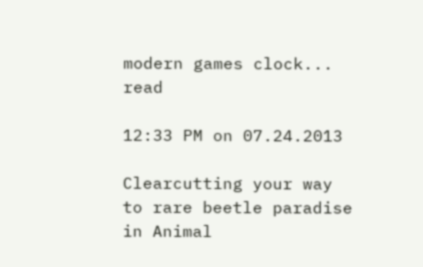modern games clock...   read

12:33 PM on 07.24.2013

Clearcutting your way to rare beetle paradise in Animal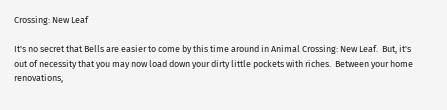Crossing: New Leaf

It's no secret that Bells are easier to come by this time around in Animal Crossing: New Leaf.  But, it's out of necessity that you may now load down your dirty little pockets with riches.  Between your home renovations,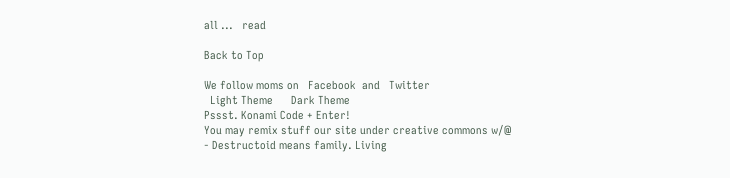all ...   read

Back to Top

We follow moms on   Facebook  and   Twitter
  Light Theme      Dark Theme
Pssst. Konami Code + Enter!
You may remix stuff our site under creative commons w/@
- Destructoid means family. Living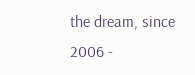the dream, since 2006 -